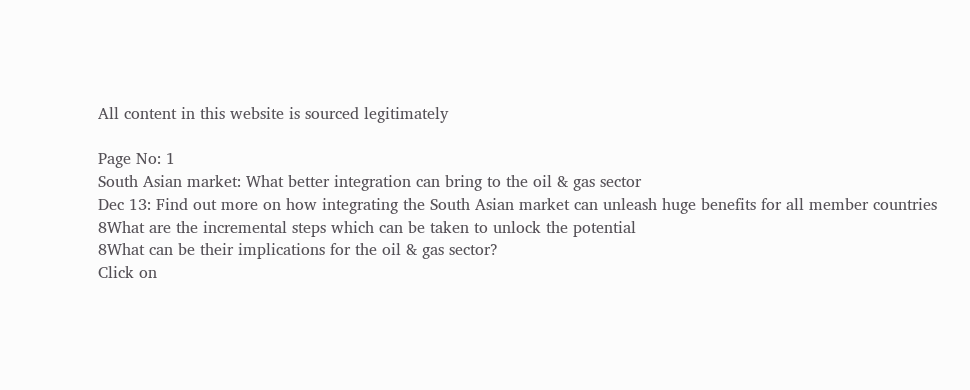All content in this website is sourced legitimately

Page No: 1
South Asian market: What better integration can bring to the oil & gas sector
Dec 13: Find out more on how integrating the South Asian market can unleash huge benefits for all member countries
8What are the incremental steps which can be taken to unlock the potential
8What can be their implications for the oil & gas sector?
Click on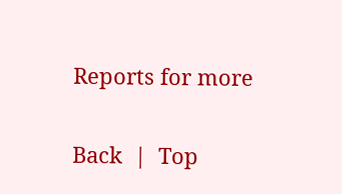Reports for more


Back  |  Top